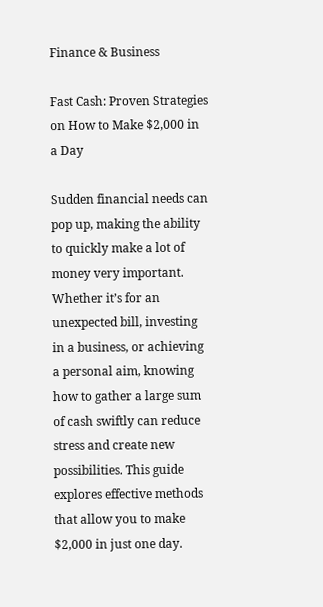Finance & Business

Fast Cash: Proven Strategies on How to Make $2,000 in a Day

Sudden financial needs can pop up, making the ability to quickly make a lot of money very important. Whether it’s for an unexpected bill, investing in a business, or achieving a personal aim, knowing how to gather a large sum of cash swiftly can reduce stress and create new possibilities. This guide explores effective methods that allow you to make $2,000 in just one day.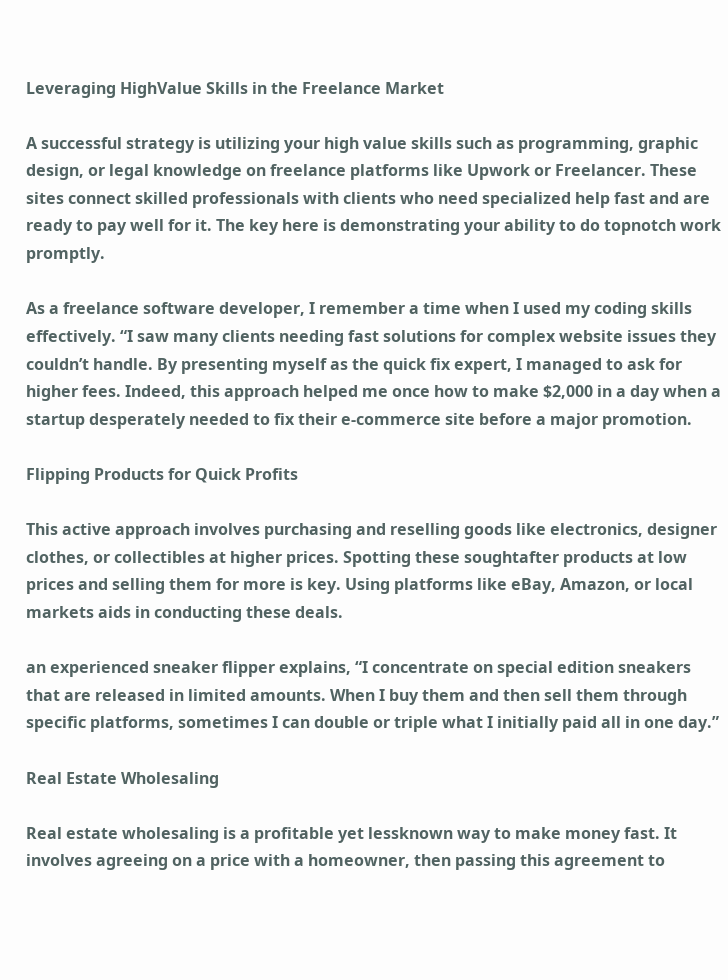Leveraging HighValue Skills in the Freelance Market

A successful strategy is utilizing your high value skills such as programming, graphic design, or legal knowledge on freelance platforms like Upwork or Freelancer. These sites connect skilled professionals with clients who need specialized help fast and are ready to pay well for it. The key here is demonstrating your ability to do topnotch work promptly.

As a freelance software developer, I remember a time when I used my coding skills effectively. “I saw many clients needing fast solutions for complex website issues they couldn’t handle. By presenting myself as the quick fix expert, I managed to ask for higher fees. Indeed, this approach helped me once how to make $2,000 in a day when a startup desperately needed to fix their e-commerce site before a major promotion.

Flipping Products for Quick Profits

This active approach involves purchasing and reselling goods like electronics, designer clothes, or collectibles at higher prices. Spotting these soughtafter products at low prices and selling them for more is key. Using platforms like eBay, Amazon, or local markets aids in conducting these deals.

an experienced sneaker flipper explains, “I concentrate on special edition sneakers that are released in limited amounts. When I buy them and then sell them through specific platforms, sometimes I can double or triple what I initially paid all in one day.”

Real Estate Wholesaling

Real estate wholesaling is a profitable yet lessknown way to make money fast. It involves agreeing on a price with a homeowner, then passing this agreement to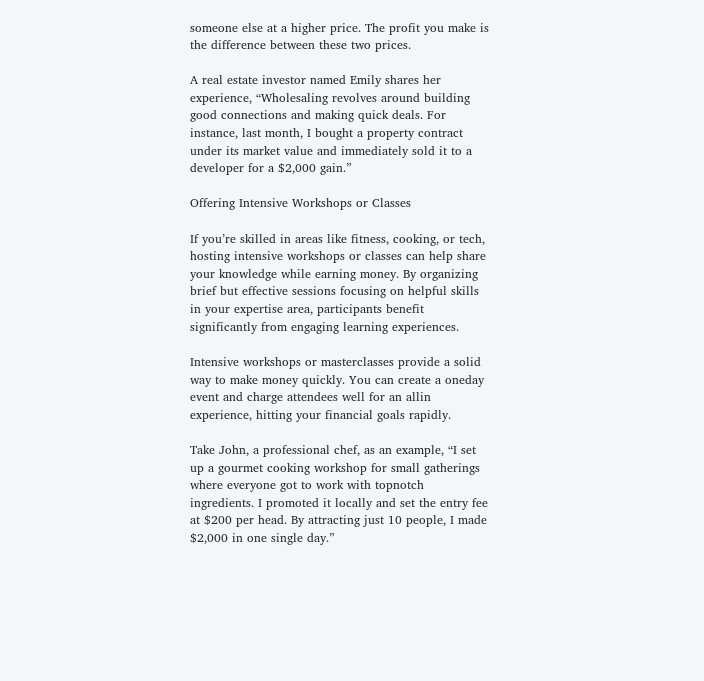someone else at a higher price. The profit you make is the difference between these two prices.

A real estate investor named Emily shares her experience, “Wholesaling revolves around building good connections and making quick deals. For instance, last month, I bought a property contract under its market value and immediately sold it to a developer for a $2,000 gain.”

Offering Intensive Workshops or Classes

If you’re skilled in areas like fitness, cooking, or tech, hosting intensive workshops or classes can help share your knowledge while earning money. By organizing brief but effective sessions focusing on helpful skills in your expertise area, participants benefit significantly from engaging learning experiences.

Intensive workshops or masterclasses provide a solid way to make money quickly. You can create a oneday event and charge attendees well for an allin experience, hitting your financial goals rapidly.

Take John, a professional chef, as an example, “I set up a gourmet cooking workshop for small gatherings where everyone got to work with topnotch ingredients. I promoted it locally and set the entry fee at $200 per head. By attracting just 10 people, I made $2,000 in one single day.”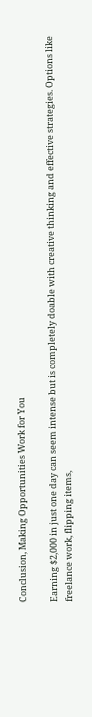Conclusion, Making Opportunities Work for You

Earning $2,000 in just one day can seem intense but is completely doable with creative thinking and effective strategies. Options like freelance work, flipping items,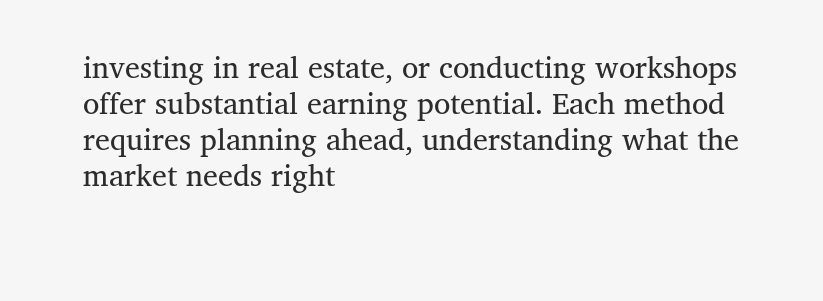investing in real estate, or conducting workshops offer substantial earning potential. Each method requires planning ahead, understanding what the market needs right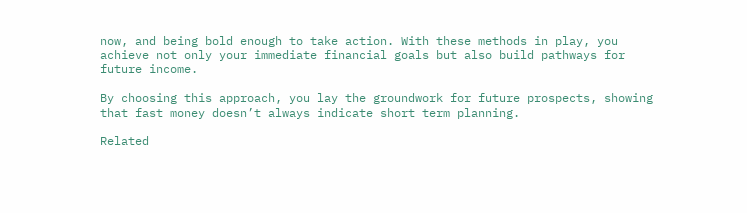now, and being bold enough to take action. With these methods in play, you achieve not only your immediate financial goals but also build pathways for future income.

By choosing this approach, you lay the groundwork for future prospects, showing that fast money doesn’t always indicate short term planning.

Related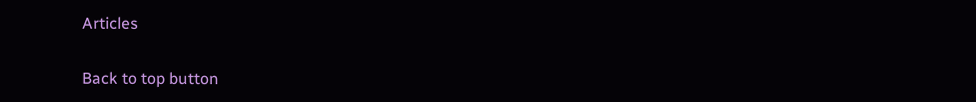Articles

Back to top button